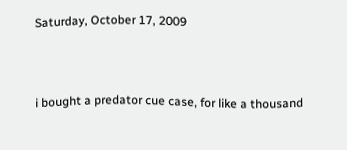Saturday, October 17, 2009



i bought a predator cue case, for like a thousand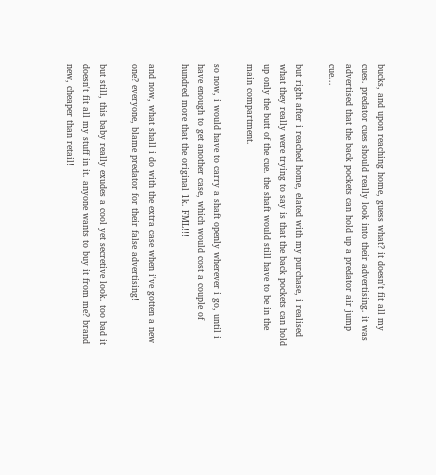bucks, and upon reaching home, guess what? it doesn't fit all my cues. predator cues should really look into their advertising. it was advertised that the back pockets can hold up a predator air jump cue...

but right after i reached home, elated with my purchase, i realised what they really were trying to say is that the back pockets can hold up only the butt of the cue. the shaft would still have to be in the main compartment.

so now, i would have to carry a shaft openly wherever i go, until i have enough to get another case, which would cost a couple of hundred more that the original 1k. FML!!!

and now, what shall i do with the extra case when i've gotten a new one? everyone, blame predator for their false advertising!

but still, this baby really exudes a cool yet secretive look. too bad it doesn't fit all my stuff in it. anyone wants to buy it from me? brand new, cheaper than retail!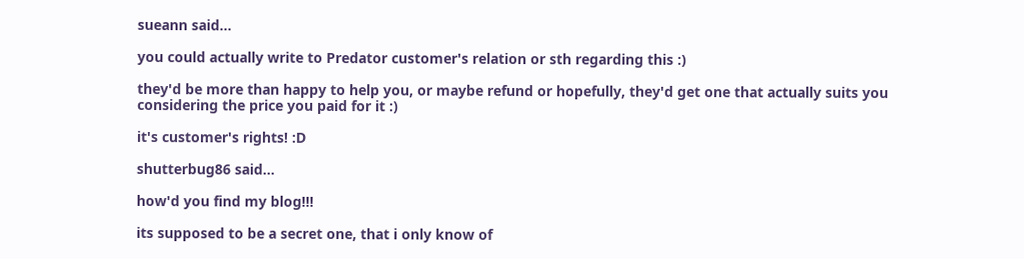sueann said...

you could actually write to Predator customer's relation or sth regarding this :)

they'd be more than happy to help you, or maybe refund or hopefully, they'd get one that actually suits you considering the price you paid for it :)

it's customer's rights! :D

shutterbug86 said...

how'd you find my blog!!!

its supposed to be a secret one, that i only know of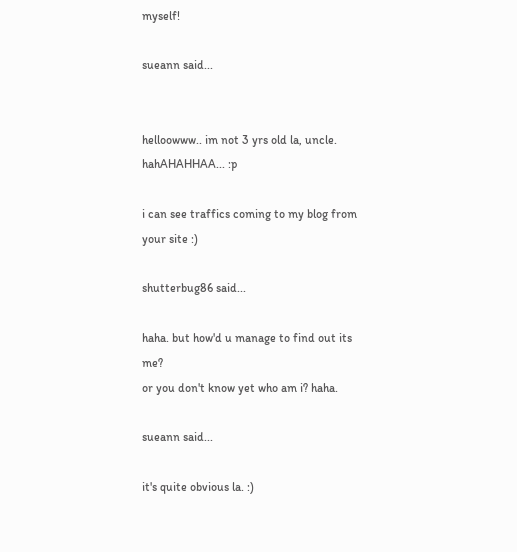myself!

sueann said...


helloowww.. im not 3 yrs old la, uncle. hahAHAHHAA... :p

i can see traffics coming to my blog from your site :)

shutterbug86 said...

haha. but how'd u manage to find out its me?
or you don't know yet who am i? haha.

sueann said...

it's quite obvious la. :)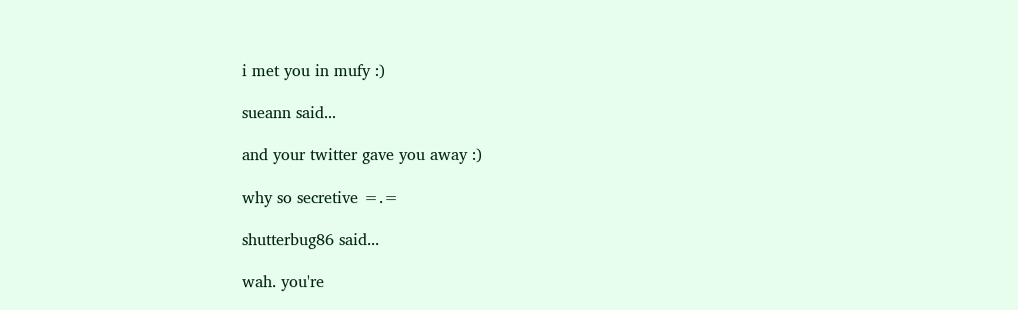i met you in mufy :)

sueann said...

and your twitter gave you away :)

why so secretive =.=

shutterbug86 said...

wah. you're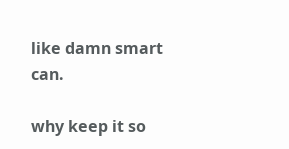like damn smart can.

why keep it so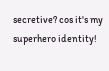secretive? cos it's my superhero identity!